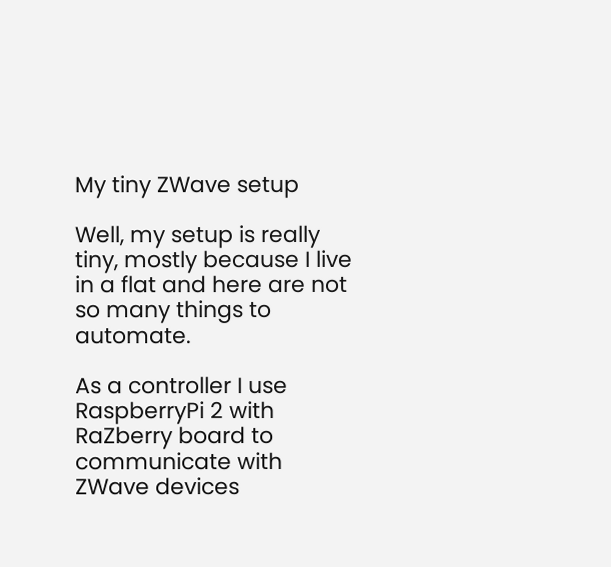My tiny ZWave setup

Well, my setup is really tiny, mostly because I live in a flat and here are not so many things to automate.

As a controller I use RaspberryPi 2 with RaZberry board to communicate with ZWave devices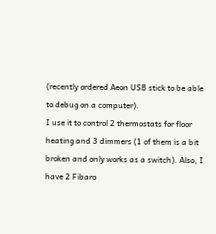(recently ordered Aeon USB stick to be able to debug on a computer).
I use it to control 2 thermostats for floor heating and 3 dimmers (1 of them is a bit broken and only works as a switch). Also, I have 2 Fibaro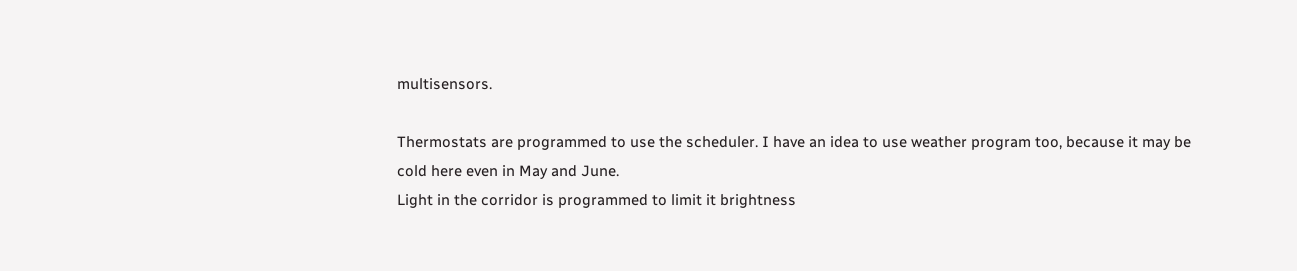multisensors.

Thermostats are programmed to use the scheduler. I have an idea to use weather program too, because it may be cold here even in May and June.
Light in the corridor is programmed to limit it brightness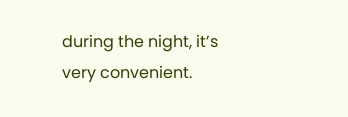during the night, it’s very convenient.